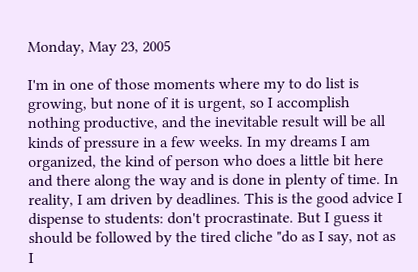Monday, May 23, 2005

I'm in one of those moments where my to do list is growing, but none of it is urgent, so I accomplish nothing productive, and the inevitable result will be all kinds of pressure in a few weeks. In my dreams I am organized, the kind of person who does a little bit here and there along the way and is done in plenty of time. In reality, I am driven by deadlines. This is the good advice I dispense to students: don't procrastinate. But I guess it should be followed by the tired cliche "do as I say, not as I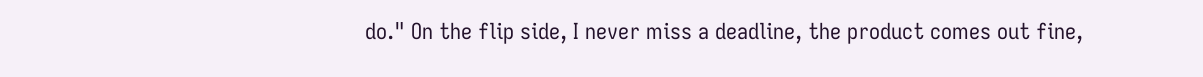do." On the flip side, I never miss a deadline, the product comes out fine,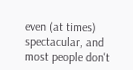even (at times) spectacular, and most people don't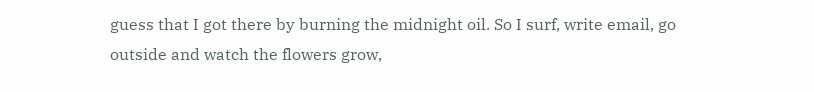guess that I got there by burning the midnight oil. So I surf, write email, go outside and watch the flowers grow,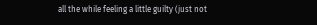all the while feeling a little guilty (just not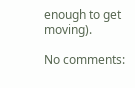enough to get moving).

No comments: